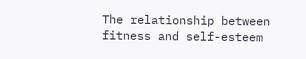The relationship between fitness and self-esteem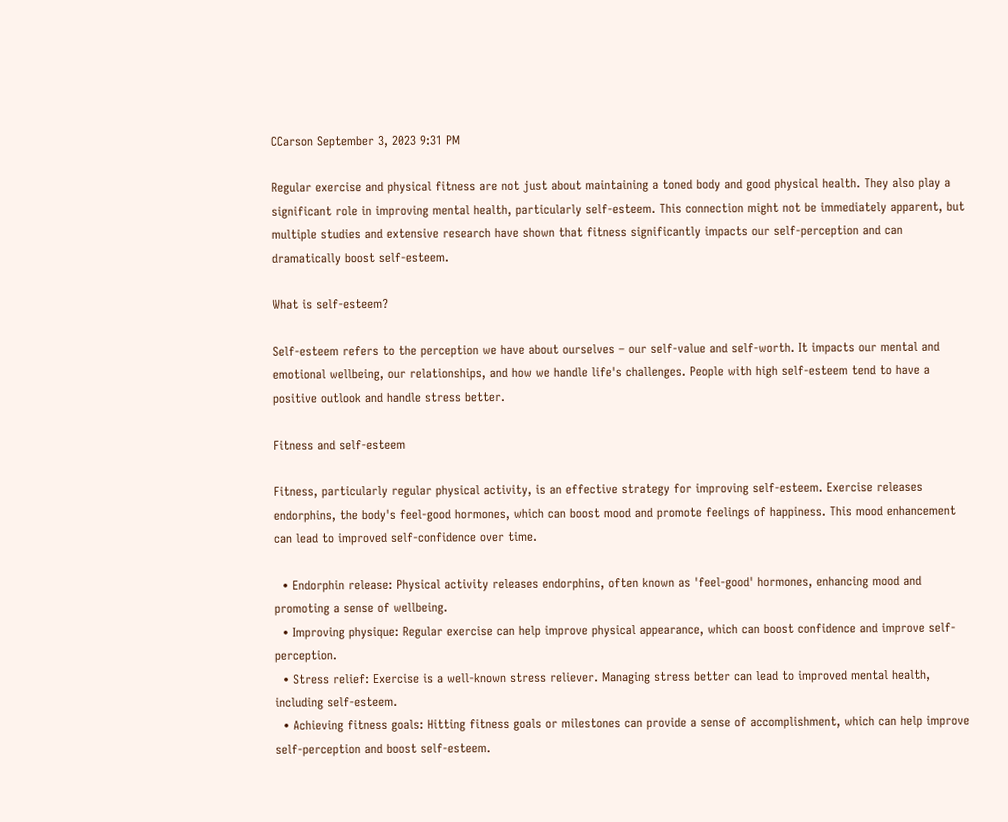CCarson September 3, 2023 9:31 PM

Regular exercise and physical fitness are not just about maintaining a toned body and good physical health. They also play a significant role in improving mental health, particularly self-esteem. This connection might not be immediately apparent, but multiple studies and extensive research have shown that fitness significantly impacts our self-perception and can dramatically boost self-esteem.

What is self-esteem?

Self-esteem refers to the perception we have about ourselves – our self-value and self-worth. It impacts our mental and emotional wellbeing, our relationships, and how we handle life's challenges. People with high self-esteem tend to have a positive outlook and handle stress better.

Fitness and self-esteem

Fitness, particularly regular physical activity, is an effective strategy for improving self-esteem. Exercise releases endorphins, the body's feel-good hormones, which can boost mood and promote feelings of happiness. This mood enhancement can lead to improved self-confidence over time.

  • Endorphin release: Physical activity releases endorphins, often known as 'feel-good' hormones, enhancing mood and promoting a sense of wellbeing.
  • Improving physique: Regular exercise can help improve physical appearance, which can boost confidence and improve self-perception.
  • Stress relief: Exercise is a well-known stress reliever. Managing stress better can lead to improved mental health, including self-esteem.
  • Achieving fitness goals: Hitting fitness goals or milestones can provide a sense of accomplishment, which can help improve self-perception and boost self-esteem.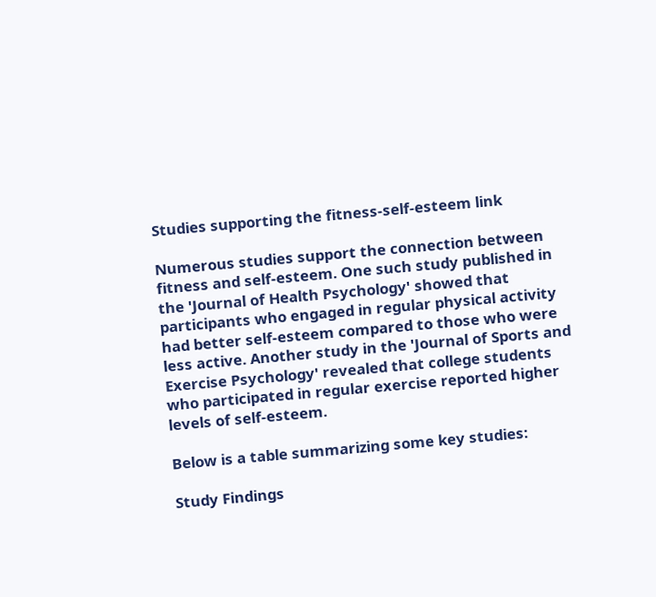Studies supporting the fitness-self-esteem link

Numerous studies support the connection between fitness and self-esteem. One such study published in the 'Journal of Health Psychology' showed that participants who engaged in regular physical activity had better self-esteem compared to those who were less active. Another study in the 'Journal of Sports and Exercise Psychology' revealed that college students who participated in regular exercise reported higher levels of self-esteem.

Below is a table summarizing some key studies:

Study Findings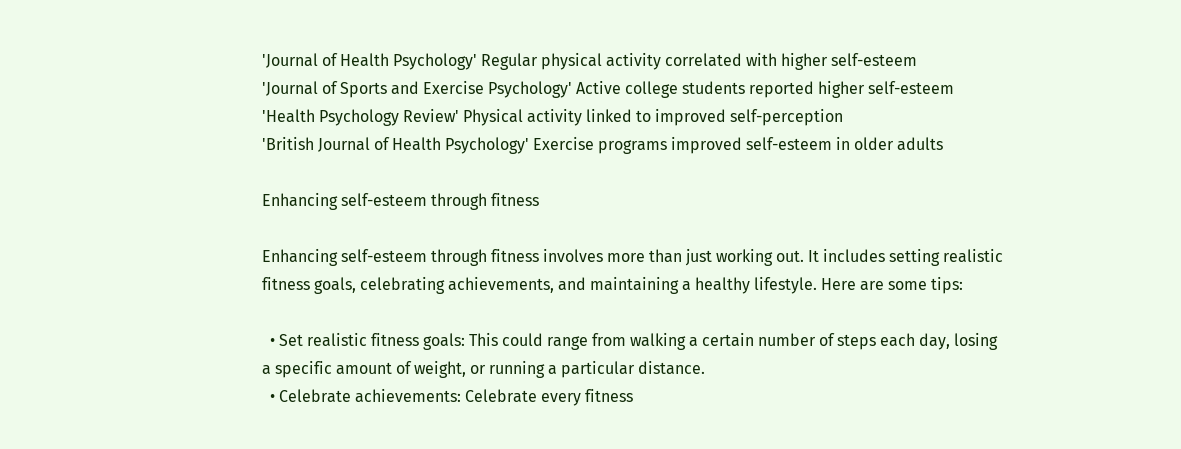'Journal of Health Psychology' Regular physical activity correlated with higher self-esteem
'Journal of Sports and Exercise Psychology' Active college students reported higher self-esteem
'Health Psychology Review' Physical activity linked to improved self-perception
'British Journal of Health Psychology' Exercise programs improved self-esteem in older adults

Enhancing self-esteem through fitness

Enhancing self-esteem through fitness involves more than just working out. It includes setting realistic fitness goals, celebrating achievements, and maintaining a healthy lifestyle. Here are some tips:

  • Set realistic fitness goals: This could range from walking a certain number of steps each day, losing a specific amount of weight, or running a particular distance.
  • Celebrate achievements: Celebrate every fitness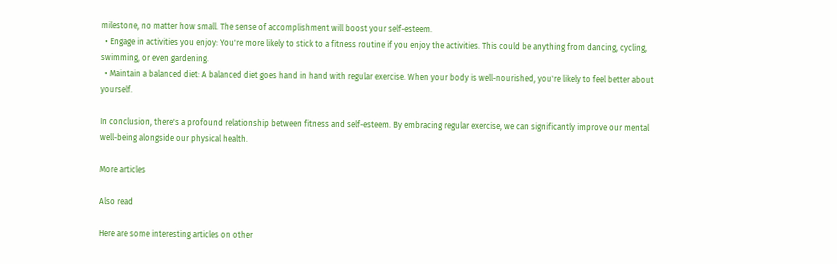milestone, no matter how small. The sense of accomplishment will boost your self-esteem.
  • Engage in activities you enjoy: You're more likely to stick to a fitness routine if you enjoy the activities. This could be anything from dancing, cycling, swimming, or even gardening.
  • Maintain a balanced diet: A balanced diet goes hand in hand with regular exercise. When your body is well-nourished, you're likely to feel better about yourself.

In conclusion, there's a profound relationship between fitness and self-esteem. By embracing regular exercise, we can significantly improve our mental well-being alongside our physical health.

More articles

Also read

Here are some interesting articles on other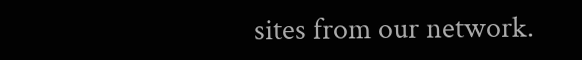sites from our network.